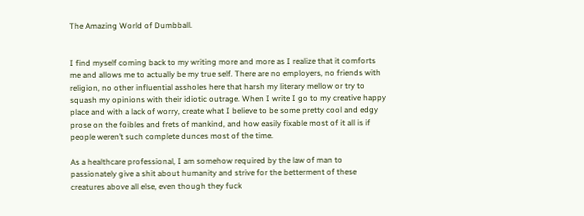The Amazing World of Dumbball.


I find myself coming back to my writing more and more as I realize that it comforts me and allows me to actually be my true self. There are no employers, no friends with religion, no other influential assholes here that harsh my literary mellow or try to squash my opinions with their idiotic outrage. When I write I go to my creative happy place and with a lack of worry, create what I believe to be some pretty cool and edgy prose on the foibles and frets of mankind, and how easily fixable most of it all is if people weren’t such complete dunces most of the time.

As a healthcare professional, I am somehow required by the law of man to passionately give a shit about humanity and strive for the betterment of these creatures above all else, even though they fuck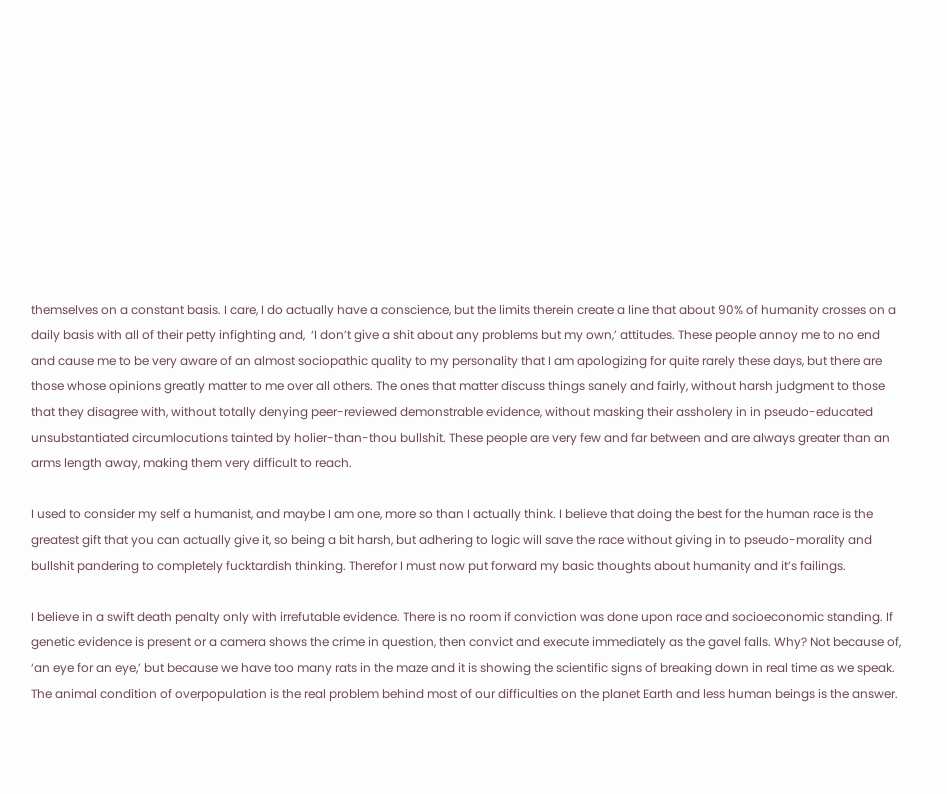themselves on a constant basis. I care, I do actually have a conscience, but the limits therein create a line that about 90% of humanity crosses on a daily basis with all of their petty infighting and,  ‘I don’t give a shit about any problems but my own,’ attitudes. These people annoy me to no end and cause me to be very aware of an almost sociopathic quality to my personality that I am apologizing for quite rarely these days, but there are those whose opinions greatly matter to me over all others. The ones that matter discuss things sanely and fairly, without harsh judgment to those that they disagree with, without totally denying peer-reviewed demonstrable evidence, without masking their assholery in in pseudo-educated unsubstantiated circumlocutions tainted by holier-than-thou bullshit. These people are very few and far between and are always greater than an arms length away, making them very difficult to reach.

I used to consider my self a humanist, and maybe I am one, more so than I actually think. I believe that doing the best for the human race is the greatest gift that you can actually give it, so being a bit harsh, but adhering to logic will save the race without giving in to pseudo-morality and bullshit pandering to completely fucktardish thinking. Therefor I must now put forward my basic thoughts about humanity and it’s failings.

I believe in a swift death penalty only with irrefutable evidence. There is no room if conviction was done upon race and socioeconomic standing. If genetic evidence is present or a camera shows the crime in question, then convict and execute immediately as the gavel falls. Why? Not because of, ‘an eye for an eye,’ but because we have too many rats in the maze and it is showing the scientific signs of breaking down in real time as we speak. The animal condition of overpopulation is the real problem behind most of our difficulties on the planet Earth and less human beings is the answer.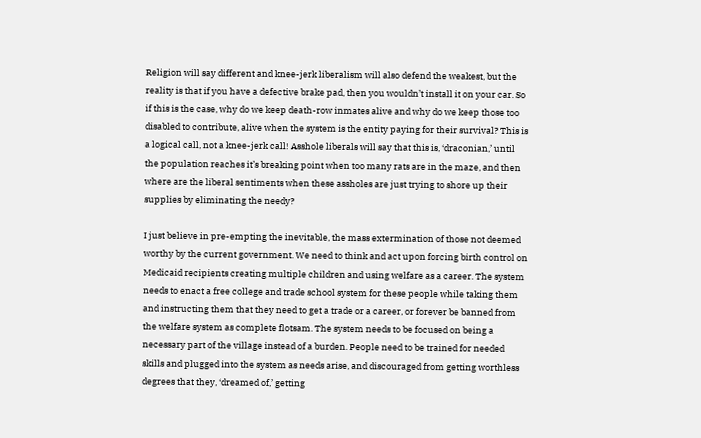Religion will say different and knee-jerk liberalism will also defend the weakest, but the reality is that if you have a defective brake pad, then you wouldn’t install it on your car. So if this is the case, why do we keep death-row inmates alive and why do we keep those too disabled to contribute, alive when the system is the entity paying for their survival? This is a logical call, not a knee-jerk call! Asshole liberals will say that this is, ‘draconian,’ until the population reaches it’s breaking point when too many rats are in the maze, and then where are the liberal sentiments when these assholes are just trying to shore up their supplies by eliminating the needy?

I just believe in pre-empting the inevitable, the mass extermination of those not deemed worthy by the current government. We need to think and act upon forcing birth control on Medicaid recipients creating multiple children and using welfare as a career. The system needs to enact a free college and trade school system for these people while taking them and instructing them that they need to get a trade or a career, or forever be banned from the welfare system as complete flotsam. The system needs to be focused on being a necessary part of the village instead of a burden. People need to be trained for needed skills and plugged into the system as needs arise, and discouraged from getting worthless degrees that they, ‘dreamed of,’ getting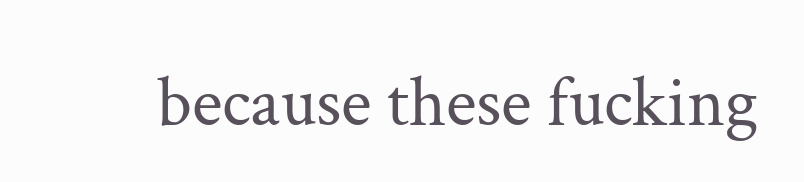because these fucking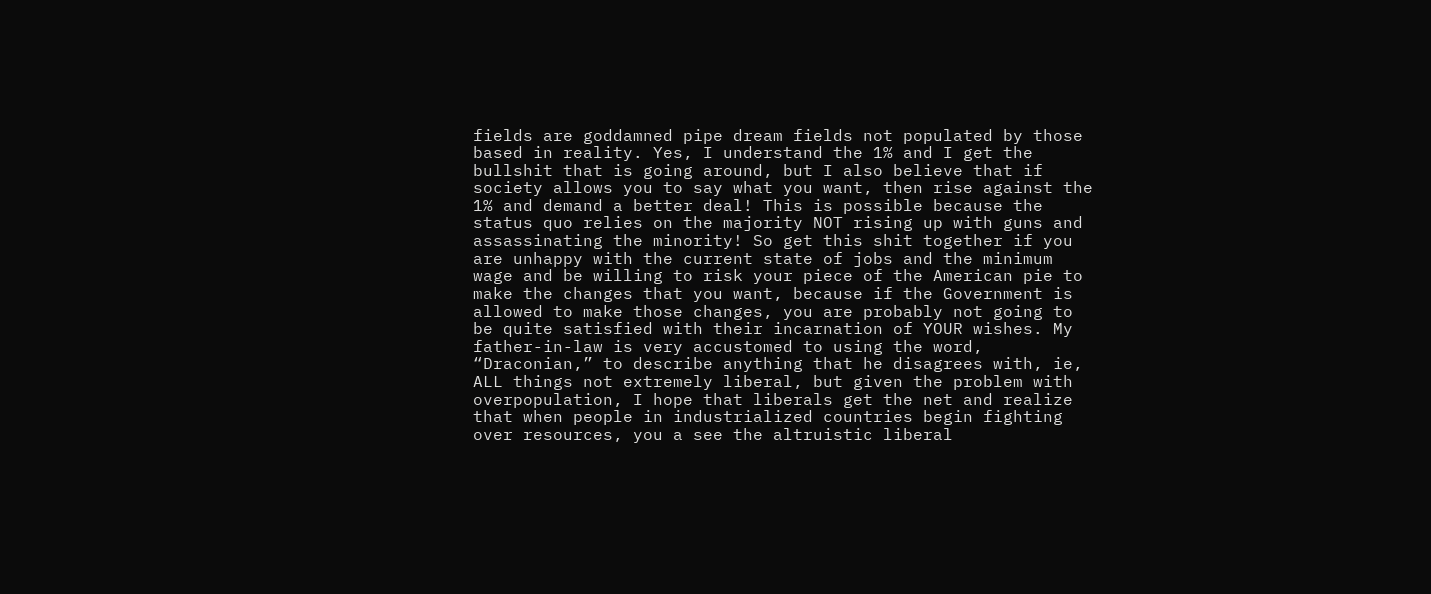fields are goddamned pipe dream fields not populated by those based in reality. Yes, I understand the 1% and I get the bullshit that is going around, but I also believe that if society allows you to say what you want, then rise against the 1% and demand a better deal! This is possible because the status quo relies on the majority NOT rising up with guns and assassinating the minority! So get this shit together if you are unhappy with the current state of jobs and the minimum wage and be willing to risk your piece of the American pie to make the changes that you want, because if the Government is allowed to make those changes, you are probably not going to be quite satisfied with their incarnation of YOUR wishes. My father-in-law is very accustomed to using the word, “Draconian,” to describe anything that he disagrees with, ie, ALL things not extremely liberal, but given the problem with overpopulation, I hope that liberals get the net and realize that when people in industrialized countries begin fighting over resources, you a see the altruistic liberal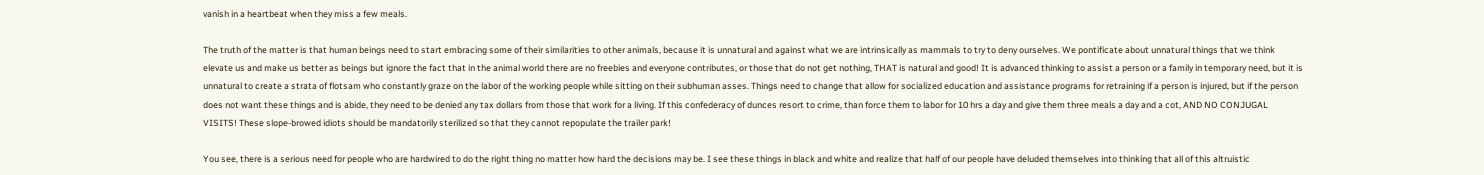vanish in a heartbeat when they miss a few meals.

The truth of the matter is that human beings need to start embracing some of their similarities to other animals, because it is unnatural and against what we are intrinsically as mammals to try to deny ourselves. We pontificate about unnatural things that we think elevate us and make us better as beings but ignore the fact that in the animal world there are no freebies and everyone contributes, or those that do not get nothing, THAT is natural and good! It is advanced thinking to assist a person or a family in temporary need, but it is unnatural to create a strata of flotsam who constantly graze on the labor of the working people while sitting on their subhuman asses. Things need to change that allow for socialized education and assistance programs for retraining if a person is injured, but if the person does not want these things and is abide, they need to be denied any tax dollars from those that work for a living. If this confederacy of dunces resort to crime, than force them to labor for 10 hrs a day and give them three meals a day and a cot, AND NO CONJUGAL VISITS! These slope-browed idiots should be mandatorily sterilized so that they cannot repopulate the trailer park!

You see, there is a serious need for people who are hardwired to do the right thing no matter how hard the decisions may be. I see these things in black and white and realize that half of our people have deluded themselves into thinking that all of this altruistic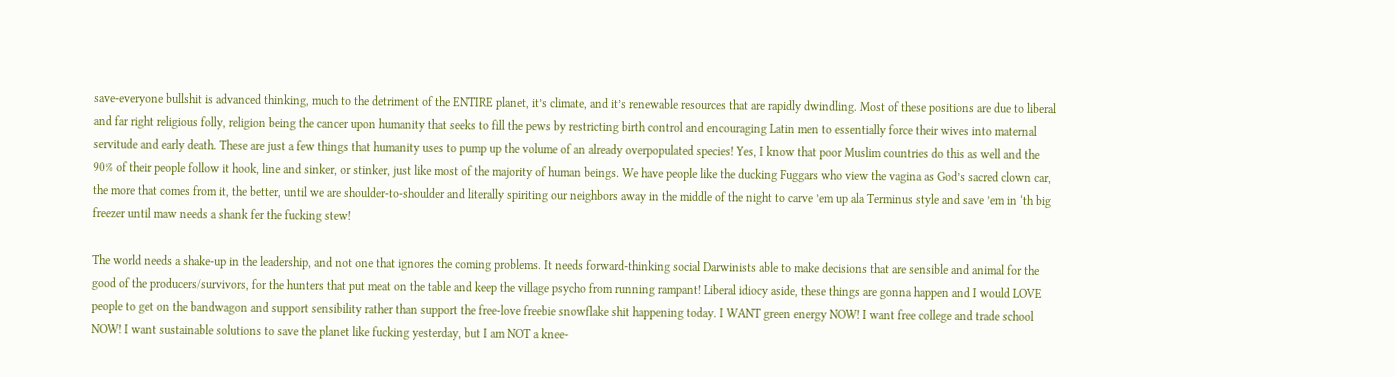save-everyone bullshit is advanced thinking, much to the detriment of the ENTIRE planet, it’s climate, and it’s renewable resources that are rapidly dwindling. Most of these positions are due to liberal and far right religious folly, religion being the cancer upon humanity that seeks to fill the pews by restricting birth control and encouraging Latin men to essentially force their wives into maternal servitude and early death. These are just a few things that humanity uses to pump up the volume of an already overpopulated species! Yes, I know that poor Muslim countries do this as well and the 90% of their people follow it hook, line and sinker, or stinker, just like most of the majority of human beings. We have people like the ducking Fuggars who view the vagina as God’s sacred clown car, the more that comes from it, the better, until we are shoulder-to-shoulder and literally spiriting our neighbors away in the middle of the night to carve ’em up ala Terminus style and save ’em in ‘th big freezer until maw needs a shank fer the fucking stew!

The world needs a shake-up in the leadership, and not one that ignores the coming problems. It needs forward-thinking social Darwinists able to make decisions that are sensible and animal for the good of the producers/survivors, for the hunters that put meat on the table and keep the village psycho from running rampant! Liberal idiocy aside, these things are gonna happen and I would LOVE people to get on the bandwagon and support sensibility rather than support the free-love freebie snowflake shit happening today. I WANT green energy NOW! I want free college and trade school NOW! I want sustainable solutions to save the planet like fucking yesterday, but I am NOT a knee-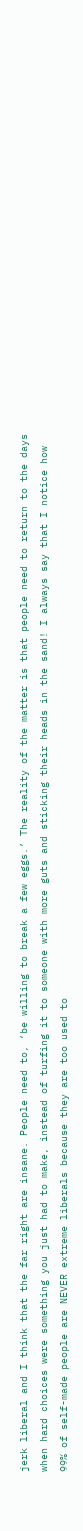jerk liberal and I think that the far right are insane. People need to, ‘be willing to break a few eggs.’ The reality of the matter is that people need to return to the days when hard choices were something you just had to make, instead of turfing it to someone with more guts and sticking their heads in the sand! I always say that I notice how 99% of self-made people are NEVER extreme liberals because they are too used to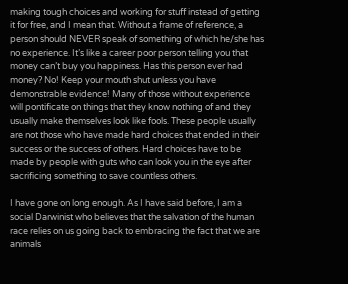making tough choices and working for stuff instead of getting it for free, and I mean that. Without a frame of reference, a person should NEVER speak of something of which he/she has no experience. It’s like a career poor person telling you that money can’t buy you happiness. Has this person ever had money? No! Keep your mouth shut unless you have demonstrable evidence! Many of those without experience will pontificate on things that they know nothing of and they usually make themselves look like fools. These people usually are not those who have made hard choices that ended in their success or the success of others. Hard choices have to be made by people with guts who can look you in the eye after sacrificing something to save countless others.

I have gone on long enough. As I have said before, I am a social Darwinist who believes that the salvation of the human race relies on us going back to embracing the fact that we are animals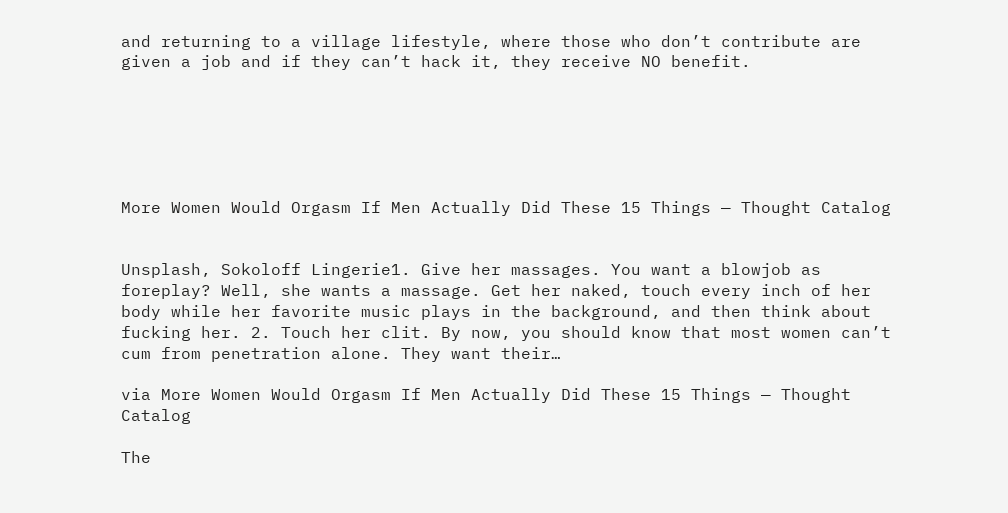and returning to a village lifestyle, where those who don’t contribute are given a job and if they can’t hack it, they receive NO benefit.






More Women Would Orgasm If Men Actually Did These 15 Things — Thought Catalog


Unsplash, Sokoloff Lingerie1. Give her massages. You want a blowjob as foreplay? Well, she wants a massage. Get her naked, touch every inch of her body while her favorite music plays in the background, and then think about fucking her. 2. Touch her clit. By now, you should know that most women can’t cum from penetration alone. They want their…

via More Women Would Orgasm If Men Actually Did These 15 Things — Thought Catalog

The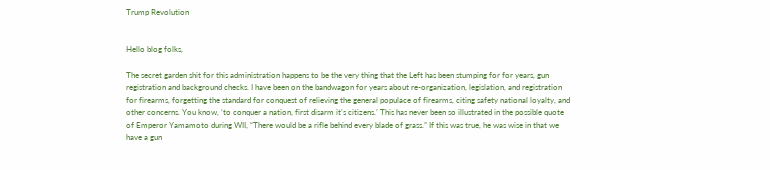Trump Revolution


Hello blog folks,

The secret garden shit for this administration happens to be the very thing that the Left has been stumping for for years, gun registration and background checks. I have been on the bandwagon for years about re-organization, legislation, and registration for firearms, forgetting the standard for conquest of relieving the general populace of firearms, citing safety national loyalty, and other concerns. You know, ‘to conquer a nation, first disarm it’s citizens.’ This has never been so illustrated in the possible quote of Emperor Yamamoto during WII, “There would be a rifle behind every blade of grass.” If this was true, he was wise in that we have a gun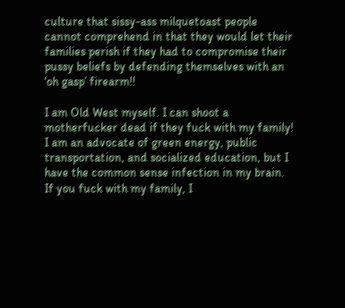culture that sissy-ass milquetoast people cannot comprehend in that they would let their families perish if they had to compromise their pussy beliefs by defending themselves with an ‘oh gasp’ firearm!!

I am Old West myself. I can shoot a motherfucker dead if they fuck with my family! I am an advocate of green energy, public transportation, and socialized education, but I have the common sense infection in my brain. If you fuck with my family, I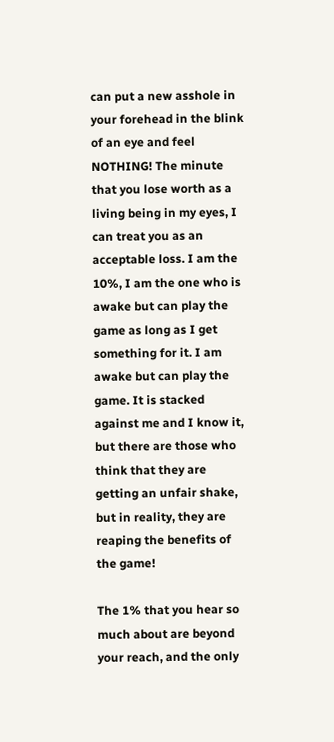can put a new asshole in your forehead in the blink of an eye and feel NOTHING! The minute that you lose worth as a living being in my eyes, I can treat you as an acceptable loss. I am the 10%, I am the one who is awake but can play the game as long as I get something for it. I am awake but can play the game. It is stacked against me and I know it, but there are those who think that they are getting an unfair shake, but in reality, they are reaping the benefits of the game!

The 1% that you hear so much about are beyond your reach, and the only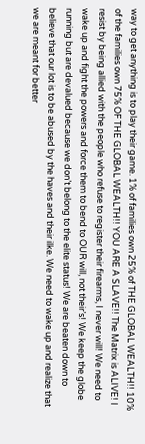way to get anything is to play their game. 1% of families own 25% of THE GLOBAL WEALTH!! 10% of the families own 75% OF THE GLOBAL WEALTH!! YOU ARE A SLAVE!! The Matrix is ALIVE! I resist by being allied with the people who refuse to register their firearms, I never will! We need to wake up and fight the powers and force them to bend to OUR will, not their’s! We keep the globe running but are devalued because we don’t belong to the elite status! We are beaten down to believe that our lot is to be abused by the haves and their ilke. We need to wake up and realize that we are meant for better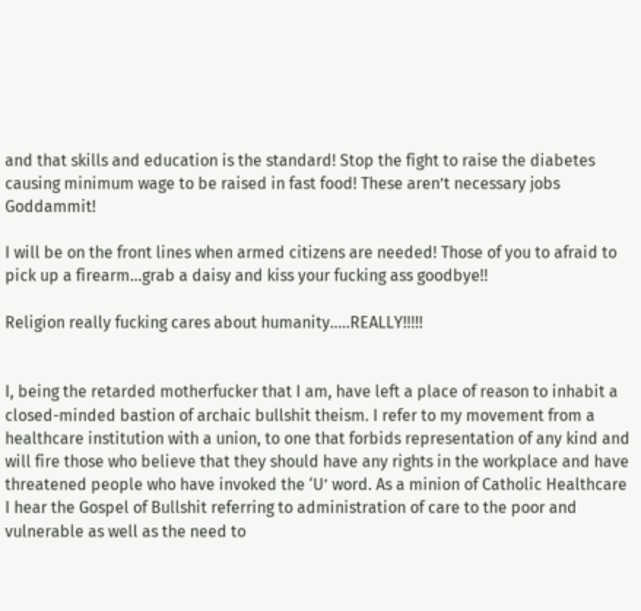and that skills and education is the standard! Stop the fight to raise the diabetes causing minimum wage to be raised in fast food! These aren’t necessary jobs Goddammit!

I will be on the front lines when armed citizens are needed! Those of you to afraid to pick up a firearm…grab a daisy and kiss your fucking ass goodbye!!

Religion really fucking cares about humanity…..REALLY!!!!!


I, being the retarded motherfucker that I am, have left a place of reason to inhabit a closed-minded bastion of archaic bullshit theism. I refer to my movement from a healthcare institution with a union, to one that forbids representation of any kind and will fire those who believe that they should have any rights in the workplace and have threatened people who have invoked the ‘U’ word. As a minion of Catholic Healthcare I hear the Gospel of Bullshit referring to administration of care to the poor and vulnerable as well as the need to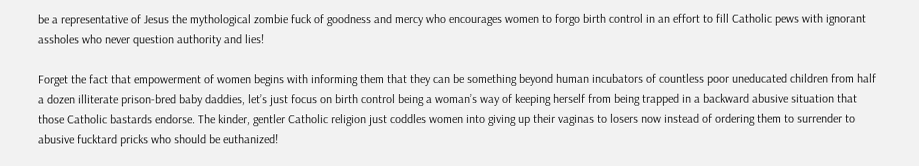be a representative of Jesus the mythological zombie fuck of goodness and mercy who encourages women to forgo birth control in an effort to fill Catholic pews with ignorant assholes who never question authority and lies!

Forget the fact that empowerment of women begins with informing them that they can be something beyond human incubators of countless poor uneducated children from half a dozen illiterate prison-bred baby daddies, let’s just focus on birth control being a woman’s way of keeping herself from being trapped in a backward abusive situation that those Catholic bastards endorse. The kinder, gentler Catholic religion just coddles women into giving up their vaginas to losers now instead of ordering them to surrender to abusive fucktard pricks who should be euthanized!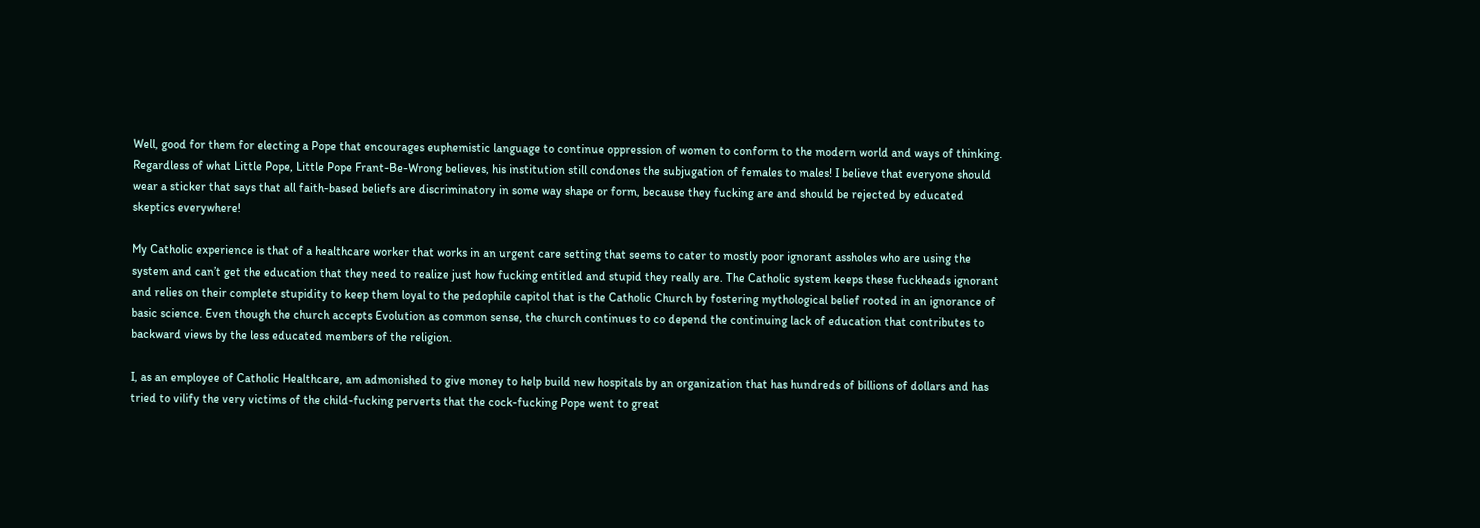Well, good for them for electing a Pope that encourages euphemistic language to continue oppression of women to conform to the modern world and ways of thinking. Regardless of what Little Pope, Little Pope Frant-Be-Wrong believes, his institution still condones the subjugation of females to males! I believe that everyone should wear a sticker that says that all faith-based beliefs are discriminatory in some way shape or form, because they fucking are and should be rejected by educated skeptics everywhere!

My Catholic experience is that of a healthcare worker that works in an urgent care setting that seems to cater to mostly poor ignorant assholes who are using the system and can’t get the education that they need to realize just how fucking entitled and stupid they really are. The Catholic system keeps these fuckheads ignorant and relies on their complete stupidity to keep them loyal to the pedophile capitol that is the Catholic Church by fostering mythological belief rooted in an ignorance of basic science. Even though the church accepts Evolution as common sense, the church continues to co depend the continuing lack of education that contributes to backward views by the less educated members of the religion.

I, as an employee of Catholic Healthcare, am admonished to give money to help build new hospitals by an organization that has hundreds of billions of dollars and has tried to vilify the very victims of the child-fucking perverts that the cock-fucking Pope went to great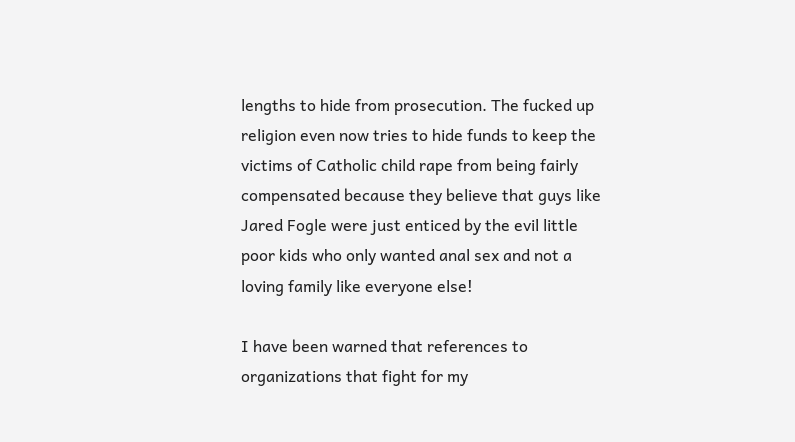lengths to hide from prosecution. The fucked up religion even now tries to hide funds to keep the victims of Catholic child rape from being fairly compensated because they believe that guys like Jared Fogle were just enticed by the evil little poor kids who only wanted anal sex and not a loving family like everyone else!

I have been warned that references to organizations that fight for my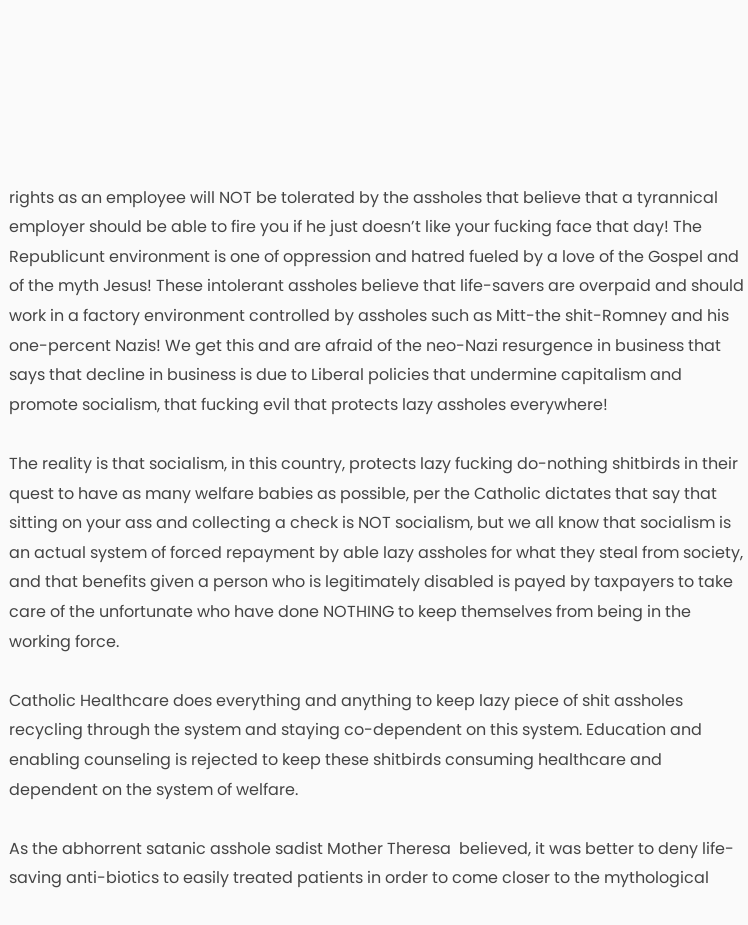rights as an employee will NOT be tolerated by the assholes that believe that a tyrannical employer should be able to fire you if he just doesn’t like your fucking face that day! The Republicunt environment is one of oppression and hatred fueled by a love of the Gospel and of the myth Jesus! These intolerant assholes believe that life-savers are overpaid and should work in a factory environment controlled by assholes such as Mitt-the shit-Romney and his one-percent Nazis! We get this and are afraid of the neo-Nazi resurgence in business that says that decline in business is due to Liberal policies that undermine capitalism and promote socialism, that fucking evil that protects lazy assholes everywhere!

The reality is that socialism, in this country, protects lazy fucking do-nothing shitbirds in their quest to have as many welfare babies as possible, per the Catholic dictates that say that sitting on your ass and collecting a check is NOT socialism, but we all know that socialism is an actual system of forced repayment by able lazy assholes for what they steal from society, and that benefits given a person who is legitimately disabled is payed by taxpayers to take care of the unfortunate who have done NOTHING to keep themselves from being in the working force.

Catholic Healthcare does everything and anything to keep lazy piece of shit assholes recycling through the system and staying co-dependent on this system. Education and enabling counseling is rejected to keep these shitbirds consuming healthcare and dependent on the system of welfare.

As the abhorrent satanic asshole sadist Mother Theresa  believed, it was better to deny life-saving anti-biotics to easily treated patients in order to come closer to the mythological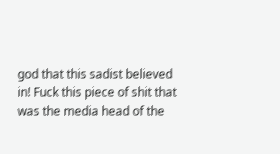god that this sadist believed in! Fuck this piece of shit that was the media head of the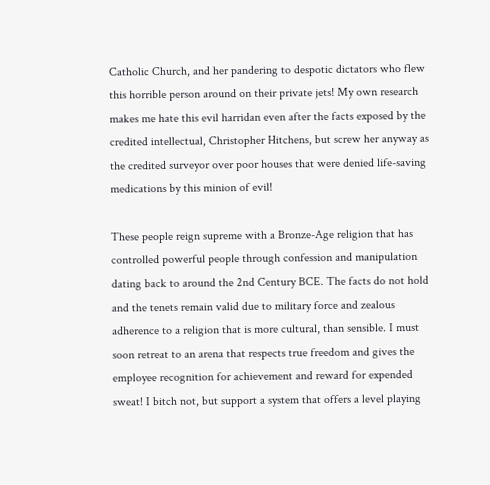Catholic Church, and her pandering to despotic dictators who flew this horrible person around on their private jets! My own research makes me hate this evil harridan even after the facts exposed by the credited intellectual, Christopher Hitchens, but screw her anyway as the credited surveyor over poor houses that were denied life-saving medications by this minion of evil!

These people reign supreme with a Bronze-Age religion that has controlled powerful people through confession and manipulation dating back to around the 2nd Century BCE. The facts do not hold and the tenets remain valid due to military force and zealous adherence to a religion that is more cultural, than sensible. I must soon retreat to an arena that respects true freedom and gives the employee recognition for achievement and reward for expended sweat! I bitch not, but support a system that offers a level playing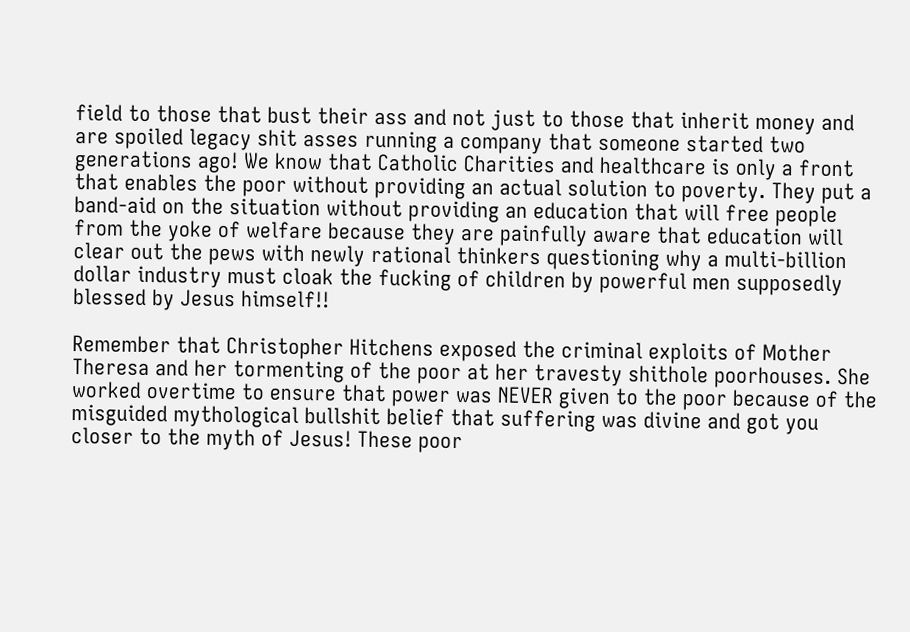field to those that bust their ass and not just to those that inherit money and are spoiled legacy shit asses running a company that someone started two generations ago! We know that Catholic Charities and healthcare is only a front that enables the poor without providing an actual solution to poverty. They put a band-aid on the situation without providing an education that will free people from the yoke of welfare because they are painfully aware that education will clear out the pews with newly rational thinkers questioning why a multi-billion dollar industry must cloak the fucking of children by powerful men supposedly blessed by Jesus himself!!

Remember that Christopher Hitchens exposed the criminal exploits of Mother Theresa and her tormenting of the poor at her travesty shithole poorhouses. She worked overtime to ensure that power was NEVER given to the poor because of the misguided mythological bullshit belief that suffering was divine and got you closer to the myth of Jesus! These poor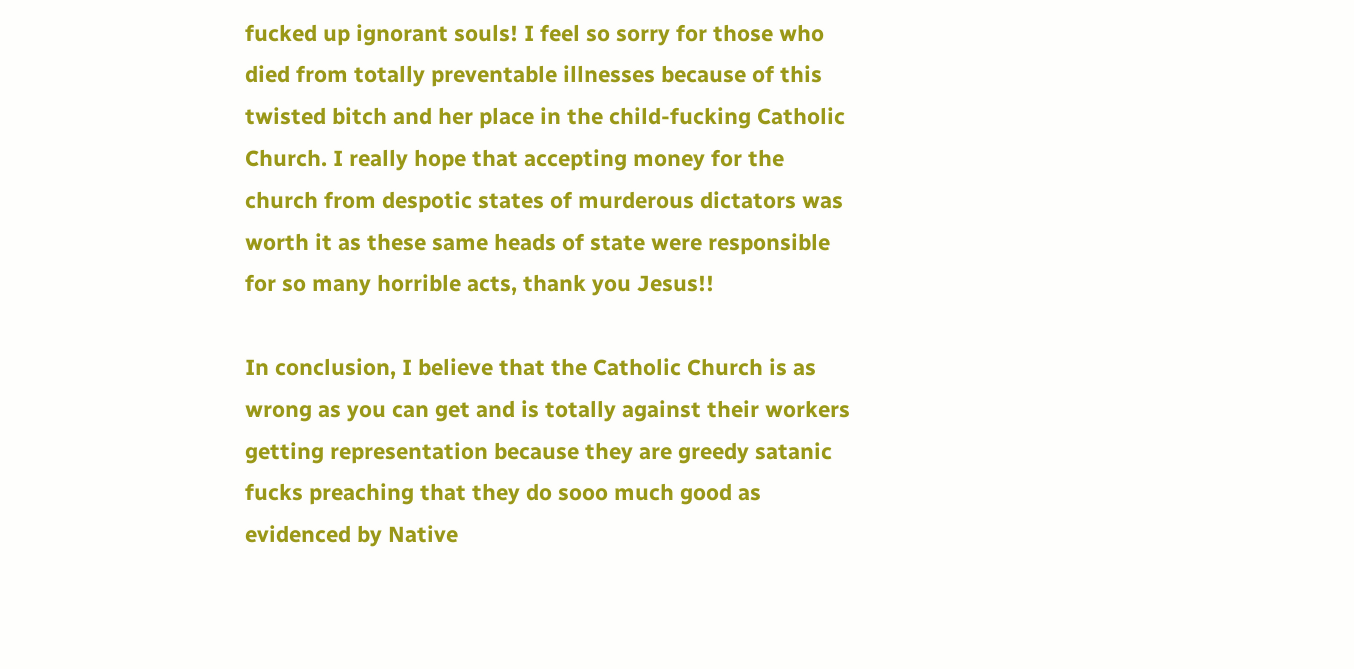fucked up ignorant souls! I feel so sorry for those who died from totally preventable illnesses because of this twisted bitch and her place in the child-fucking Catholic Church. I really hope that accepting money for the church from despotic states of murderous dictators was worth it as these same heads of state were responsible for so many horrible acts, thank you Jesus!!

In conclusion, I believe that the Catholic Church is as wrong as you can get and is totally against their workers getting representation because they are greedy satanic fucks preaching that they do sooo much good as evidenced by Native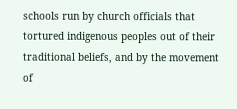schools run by church officials that tortured indigenous peoples out of their traditional beliefs, and by the movement of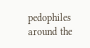pedophiles around the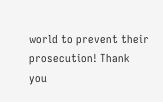world to prevent their prosecution! Thank you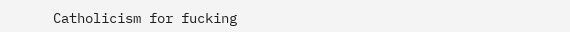Catholicism for fucking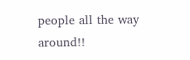people all the way around!!